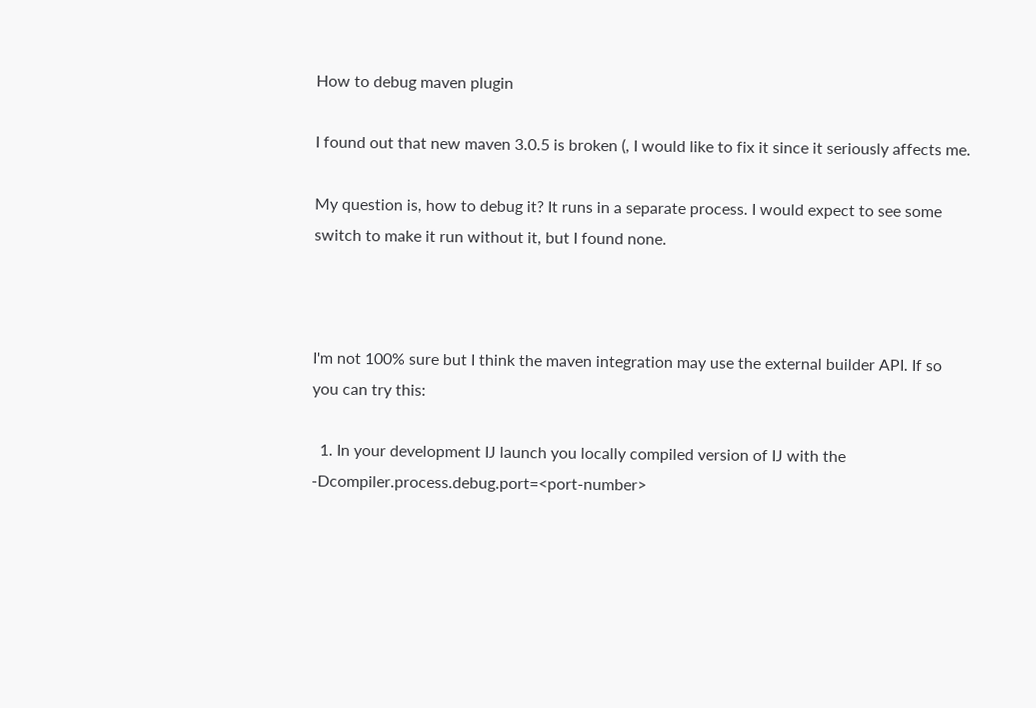How to debug maven plugin

I found out that new maven 3.0.5 is broken (, I would like to fix it since it seriously affects me.

My question is, how to debug it? It runs in a separate process. I would expect to see some switch to make it run without it, but I found none.



I'm not 100% sure but I think the maven integration may use the external builder API. If so you can try this:

  1. In your development IJ launch you locally compiled version of IJ with the -Dcompiler.process.debug.port=<port-number>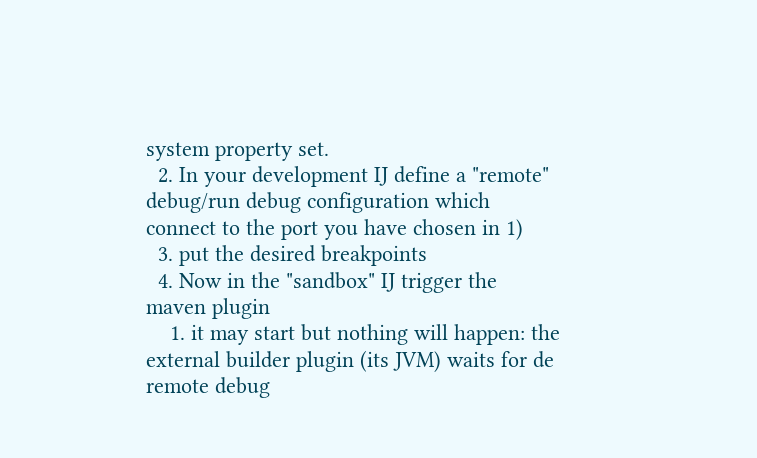system property set.
  2. In your development IJ define a "remote" debug/run debug configuration which connect to the port you have chosen in 1)
  3. put the desired breakpoints
  4. Now in the "sandbox" IJ trigger the maven plugin
    1. it may start but nothing will happen: the external builder plugin (its JVM) waits for de remote debug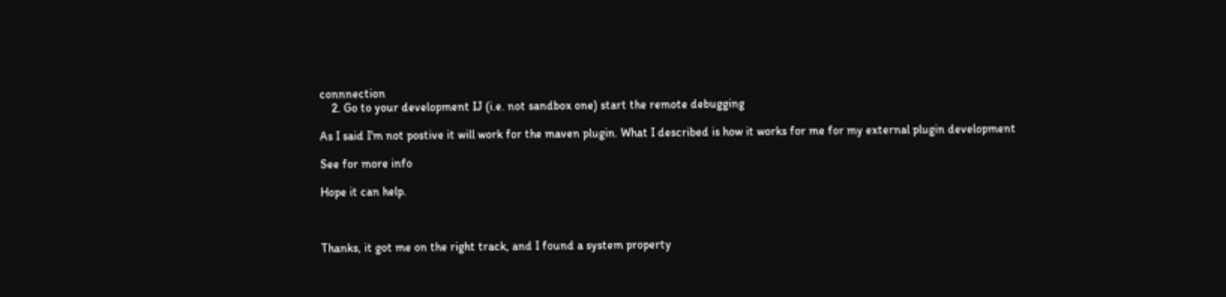connnection
    2. Go to your development IJ (i.e. not sandbox one) start the remote debugging

As I said I'm not postive it will work for the maven plugin. What I described is how it works for me for my external plugin development

See for more info

Hope it can help.



Thanks, it got me on the right track, and I found a system property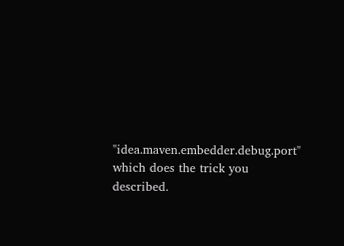"idea.maven.embedder.debug.port" which does the trick you described.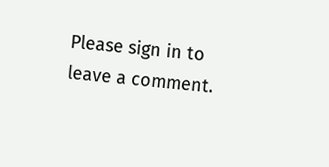Please sign in to leave a comment.